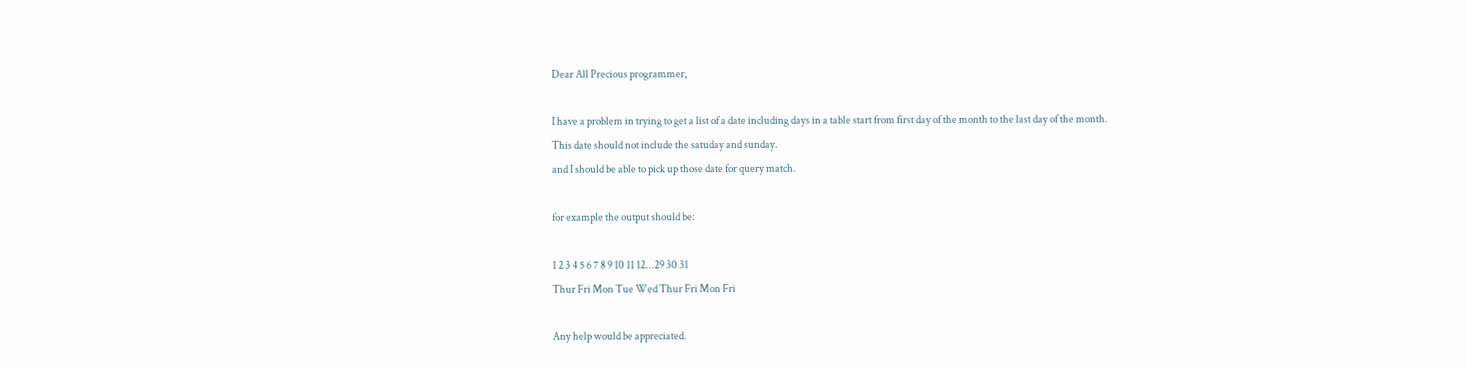Dear All Precious programmer,

I have a problem in trying to get a list of a date including days in a table start from first day of the month to the last day of the month.
This date should not include the satuday and sunday.
and I should be able to pick up those date for query match.

for example the output should be:

1 2 3 4 5 6 7 8 9 10 11 12...29 30 31
Thur Fri Mon Tue Wed Thur Fri Mon Fri

Any help would be appreciated.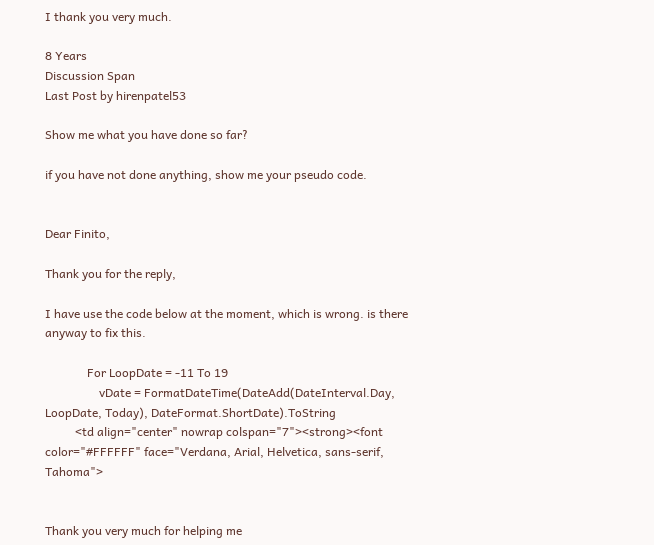I thank you very much.

8 Years
Discussion Span
Last Post by hirenpatel53

Show me what you have done so far?

if you have not done anything, show me your pseudo code.


Dear Finito,

Thank you for the reply,

I have use the code below at the moment, which is wrong. is there anyway to fix this.

              For LoopDate = -11 To 19
                  vDate = FormatDateTime(DateAdd(DateInterval.Day, LoopDate, Today), DateFormat.ShortDate).ToString
          <td align="center" nowrap colspan="7"><strong><font color="#FFFFFF" face="Verdana, Arial, Helvetica, sans-serif, Tahoma">


Thank you very much for helping me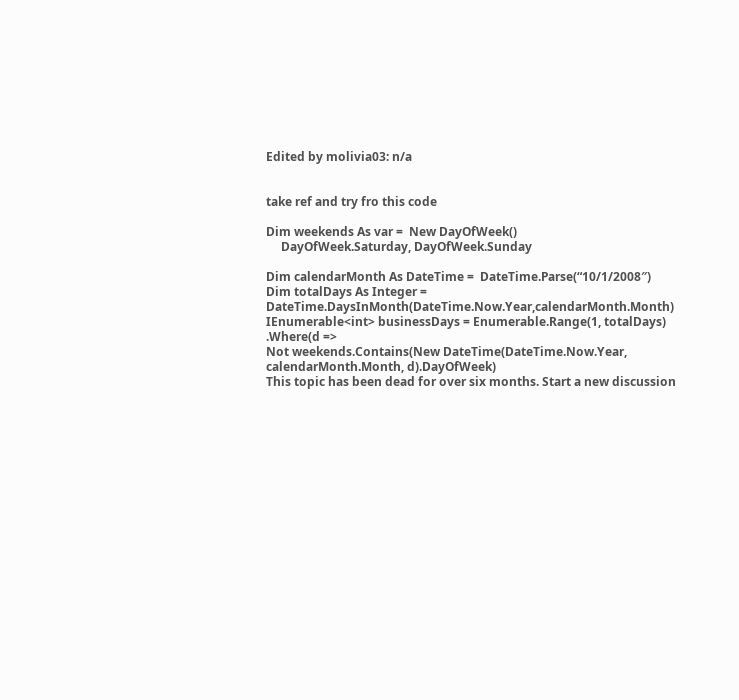Edited by molivia03: n/a


take ref and try fro this code

Dim weekends As var =  New DayOfWeek()
     DayOfWeek.Saturday, DayOfWeek.Sunday

Dim calendarMonth As DateTime =  DateTime.Parse(“10/1/2008″)
Dim totalDays As Integer =  DateTime.DaysInMonth(DateTime.Now.Year,calendarMonth.Month)
IEnumerable<int> businessDays = Enumerable.Range(1, totalDays)
.Where(d =>
Not weekends.Contains(New DateTime(DateTime.Now.Year, calendarMonth.Month, d).DayOfWeek)
This topic has been dead for over six months. Start a new discussion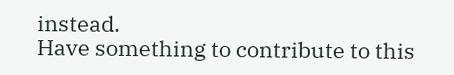instead.
Have something to contribute to this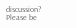discussion? Please be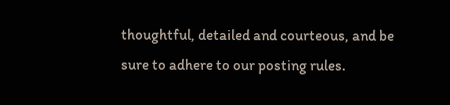thoughtful, detailed and courteous, and be sure to adhere to our posting rules.